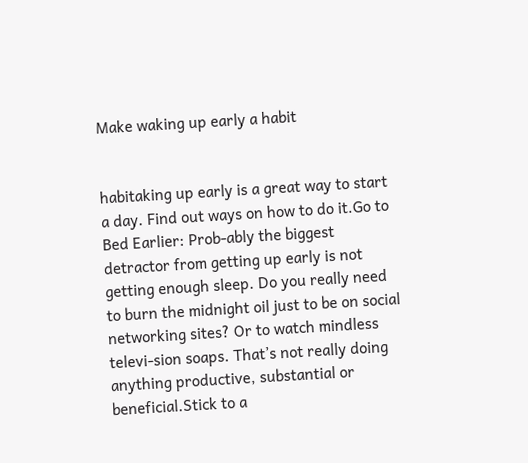Make waking up early a habit


habitaking up early is a great way to start a day. Find out ways on how to do it.Go to Bed Earlier: Prob-ably the biggest detractor from getting up early is not getting enough sleep. Do you really need to burn the midnight oil just to be on social networking sites? Or to watch mindless televi-sion soaps. That’s not really doing anything productive, substantial or beneficial.Stick to a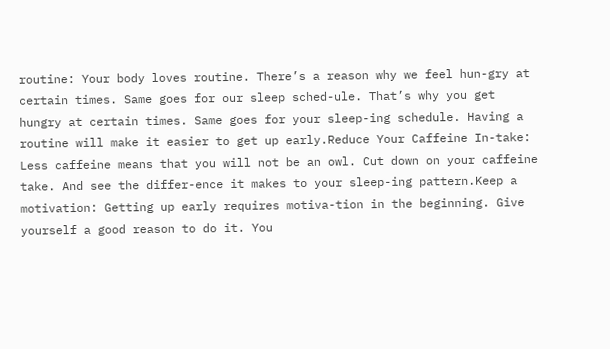routine: Your body loves routine. There’s a reason why we feel hun-gry at certain times. Same goes for our sleep sched-ule. That’s why you get hungry at certain times. Same goes for your sleep-ing schedule. Having a routine will make it easier to get up early.Reduce Your Caffeine In-take: Less caffeine means that you will not be an owl. Cut down on your caffeine take. And see the differ-ence it makes to your sleep-ing pattern.Keep a motivation: Getting up early requires motiva-tion in the beginning. Give yourself a good reason to do it. You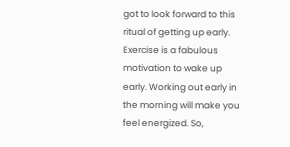got to look forward to this ritual of getting up early. Exercise is a fabulous motivation to wake up early. Working out early in the morning will make you feel energized. So,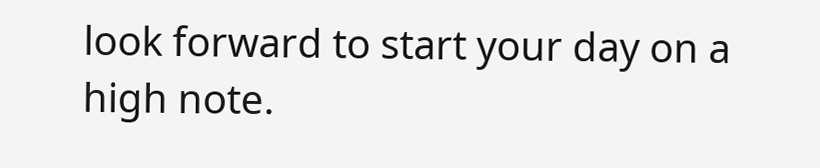look forward to start your day on a high note.